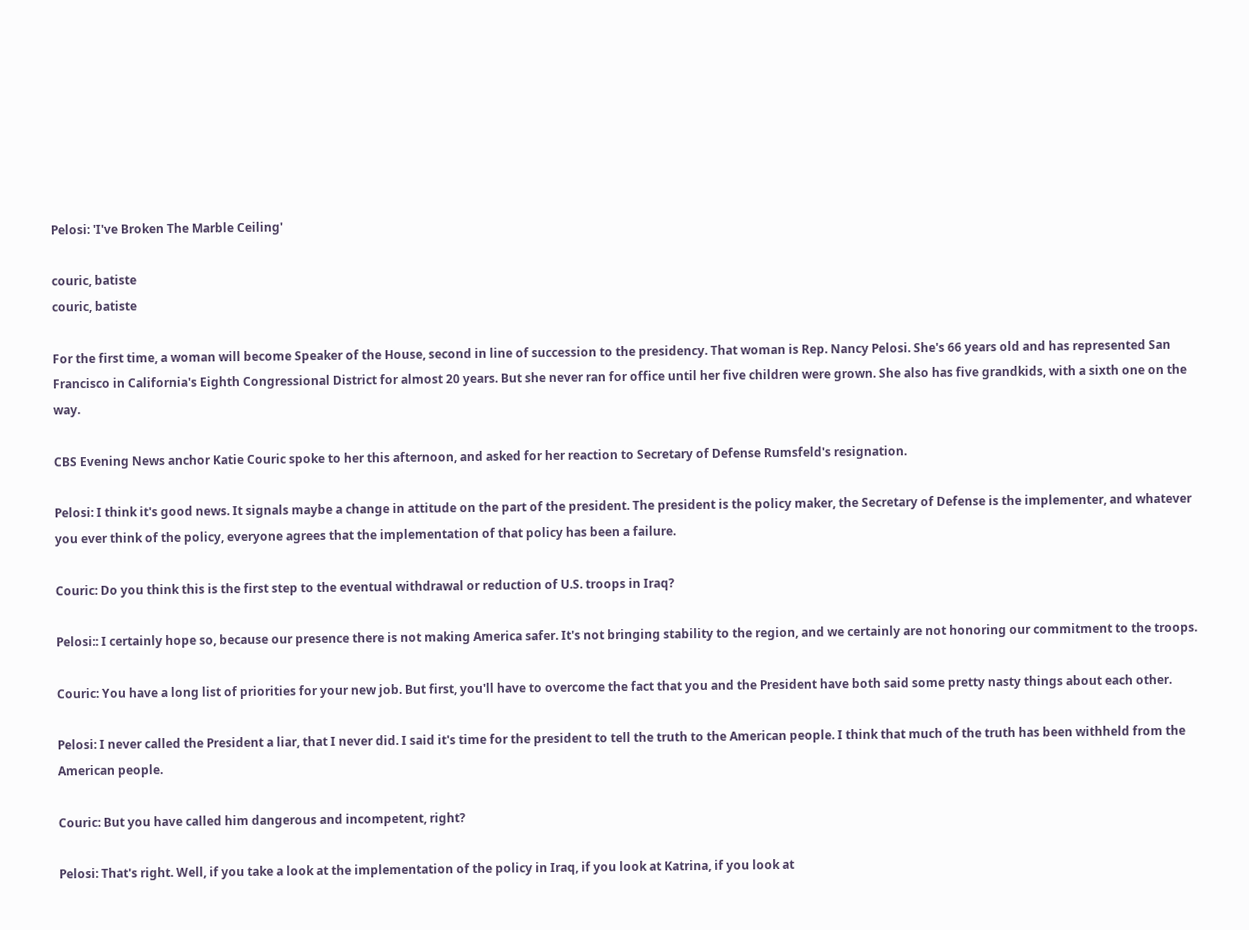Pelosi: 'I've Broken The Marble Ceiling'

couric, batiste
couric, batiste

For the first time, a woman will become Speaker of the House, second in line of succession to the presidency. That woman is Rep. Nancy Pelosi. She's 66 years old and has represented San Francisco in California's Eighth Congressional District for almost 20 years. But she never ran for office until her five children were grown. She also has five grandkids, with a sixth one on the way.

CBS Evening News anchor Katie Couric spoke to her this afternoon, and asked for her reaction to Secretary of Defense Rumsfeld's resignation.

Pelosi: I think it's good news. It signals maybe a change in attitude on the part of the president. The president is the policy maker, the Secretary of Defense is the implementer, and whatever you ever think of the policy, everyone agrees that the implementation of that policy has been a failure.

Couric: Do you think this is the first step to the eventual withdrawal or reduction of U.S. troops in Iraq?

Pelosi:: I certainly hope so, because our presence there is not making America safer. It's not bringing stability to the region, and we certainly are not honoring our commitment to the troops.

Couric: You have a long list of priorities for your new job. But first, you'll have to overcome the fact that you and the President have both said some pretty nasty things about each other.

Pelosi: I never called the President a liar, that I never did. I said it's time for the president to tell the truth to the American people. I think that much of the truth has been withheld from the American people.

Couric: But you have called him dangerous and incompetent, right?

Pelosi: That's right. Well, if you take a look at the implementation of the policy in Iraq, if you look at Katrina, if you look at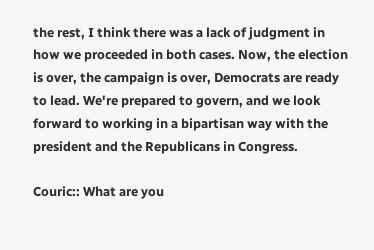the rest, I think there was a lack of judgment in how we proceeded in both cases. Now, the election is over, the campaign is over, Democrats are ready to lead. We're prepared to govern, and we look forward to working in a bipartisan way with the president and the Republicans in Congress.

Couric:: What are you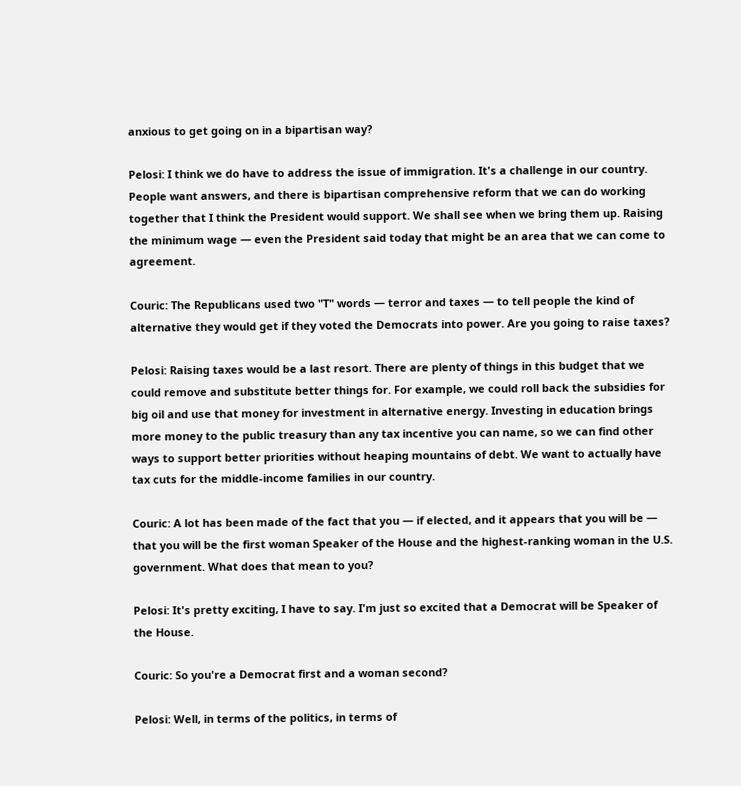anxious to get going on in a bipartisan way?

Pelosi: I think we do have to address the issue of immigration. It's a challenge in our country. People want answers, and there is bipartisan comprehensive reform that we can do working together that I think the President would support. We shall see when we bring them up. Raising the minimum wage — even the President said today that might be an area that we can come to agreement.

Couric: The Republicans used two "T" words — terror and taxes — to tell people the kind of alternative they would get if they voted the Democrats into power. Are you going to raise taxes?

Pelosi: Raising taxes would be a last resort. There are plenty of things in this budget that we could remove and substitute better things for. For example, we could roll back the subsidies for big oil and use that money for investment in alternative energy. Investing in education brings more money to the public treasury than any tax incentive you can name, so we can find other ways to support better priorities without heaping mountains of debt. We want to actually have tax cuts for the middle-income families in our country.

Couric: A lot has been made of the fact that you — if elected, and it appears that you will be — that you will be the first woman Speaker of the House and the highest-ranking woman in the U.S. government. What does that mean to you?

Pelosi: It's pretty exciting, I have to say. I'm just so excited that a Democrat will be Speaker of the House.

Couric: So you're a Democrat first and a woman second?

Pelosi: Well, in terms of the politics, in terms of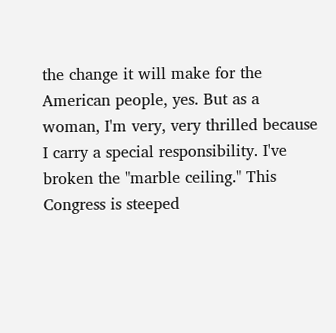the change it will make for the American people, yes. But as a woman, I'm very, very thrilled because I carry a special responsibility. I've broken the "marble ceiling." This Congress is steeped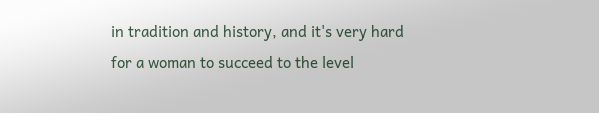in tradition and history, and it's very hard for a woman to succeed to the level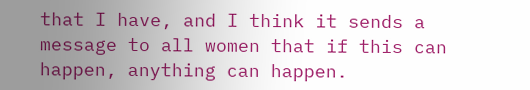that I have, and I think it sends a message to all women that if this can happen, anything can happen.